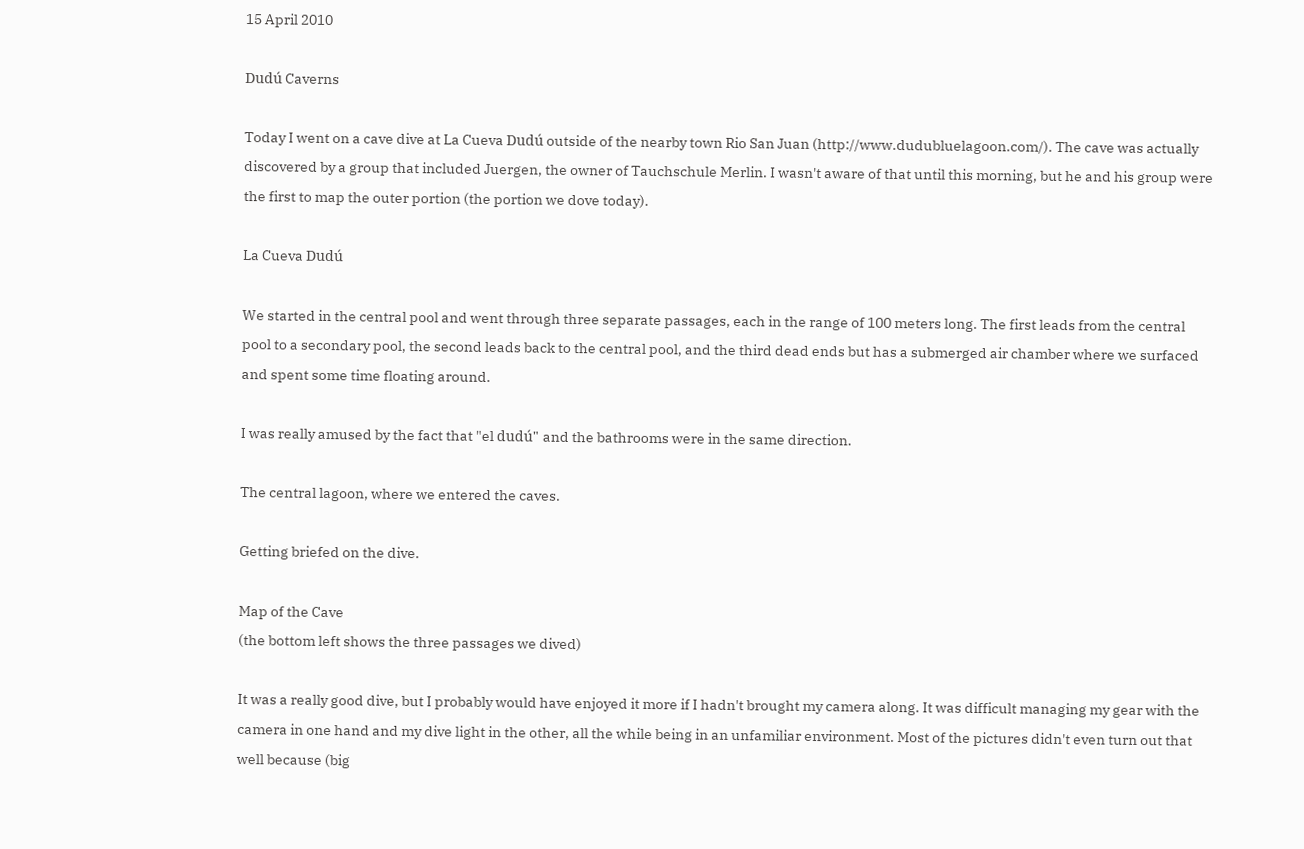15 April 2010

Dudú Caverns

Today I went on a cave dive at La Cueva Dudú outside of the nearby town Rio San Juan (http://www.dudubluelagoon.com/). The cave was actually discovered by a group that included Juergen, the owner of Tauchschule Merlin. I wasn't aware of that until this morning, but he and his group were the first to map the outer portion (the portion we dove today).

La Cueva Dudú

We started in the central pool and went through three separate passages, each in the range of 100 meters long. The first leads from the central pool to a secondary pool, the second leads back to the central pool, and the third dead ends but has a submerged air chamber where we surfaced and spent some time floating around.

I was really amused by the fact that "el dudú" and the bathrooms were in the same direction.

The central lagoon, where we entered the caves.

Getting briefed on the dive.

Map of the Cave
(the bottom left shows the three passages we dived)

It was a really good dive, but I probably would have enjoyed it more if I hadn't brought my camera along. It was difficult managing my gear with the camera in one hand and my dive light in the other, all the while being in an unfamiliar environment. Most of the pictures didn't even turn out that well because (big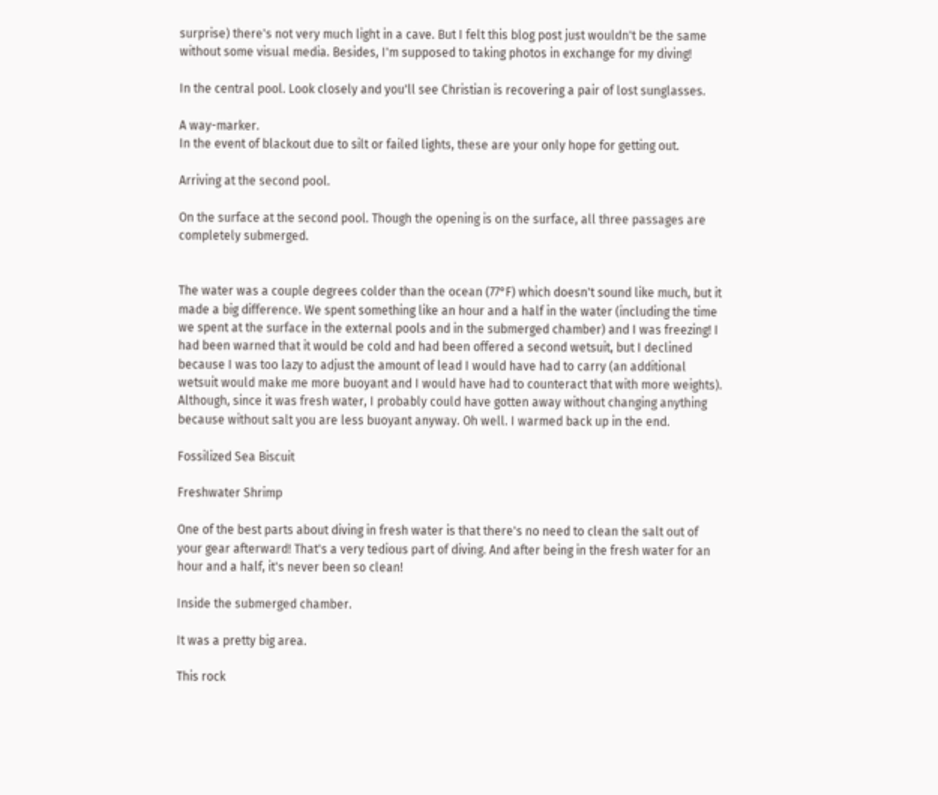surprise) there's not very much light in a cave. But I felt this blog post just wouldn't be the same without some visual media. Besides, I'm supposed to taking photos in exchange for my diving!

In the central pool. Look closely and you'll see Christian is recovering a pair of lost sunglasses.

A way-marker.
In the event of blackout due to silt or failed lights, these are your only hope for getting out.

Arriving at the second pool.

On the surface at the second pool. Though the opening is on the surface, all three passages are completely submerged.


The water was a couple degrees colder than the ocean (77°F) which doesn't sound like much, but it made a big difference. We spent something like an hour and a half in the water (including the time we spent at the surface in the external pools and in the submerged chamber) and I was freezing! I had been warned that it would be cold and had been offered a second wetsuit, but I declined because I was too lazy to adjust the amount of lead I would have had to carry (an additional wetsuit would make me more buoyant and I would have had to counteract that with more weights). Although, since it was fresh water, I probably could have gotten away without changing anything because without salt you are less buoyant anyway. Oh well. I warmed back up in the end.

Fossilized Sea Biscuit

Freshwater Shrimp

One of the best parts about diving in fresh water is that there's no need to clean the salt out of your gear afterward! That's a very tedious part of diving. And after being in the fresh water for an hour and a half, it's never been so clean!

Inside the submerged chamber.

It was a pretty big area.

This rock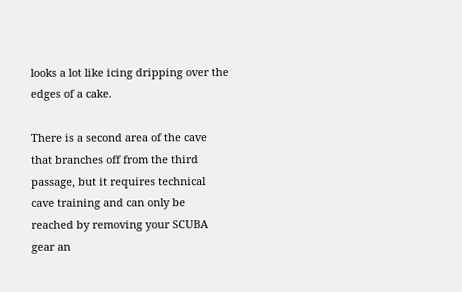looks a lot like icing dripping over the edges of a cake.

There is a second area of the cave that branches off from the third passage, but it requires technical cave training and can only be reached by removing your SCUBA gear an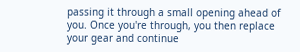passing it through a small opening ahead of you. Once you're through, you then replace your gear and continue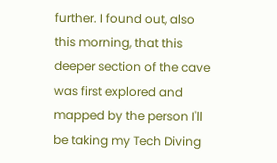further. I found out, also this morning, that this deeper section of the cave was first explored and mapped by the person I'll be taking my Tech Diving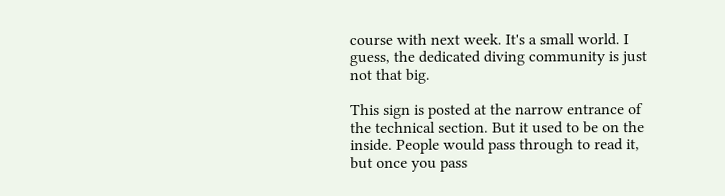course with next week. It's a small world. I guess, the dedicated diving community is just not that big.

This sign is posted at the narrow entrance of the technical section. But it used to be on the inside. People would pass through to read it, but once you pass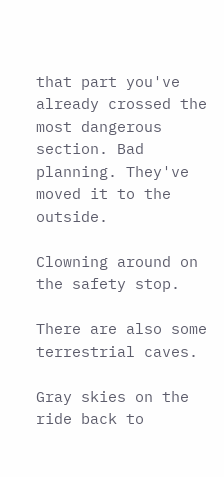that part you've already crossed the most dangerous section. Bad planning. They've moved it to the outside.

Clowning around on the safety stop.

There are also some terrestrial caves.

Gray skies on the ride back to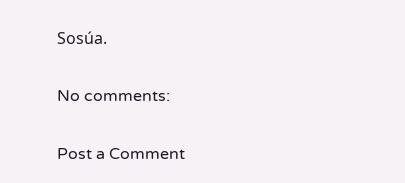Sosúa.

No comments:

Post a Comment